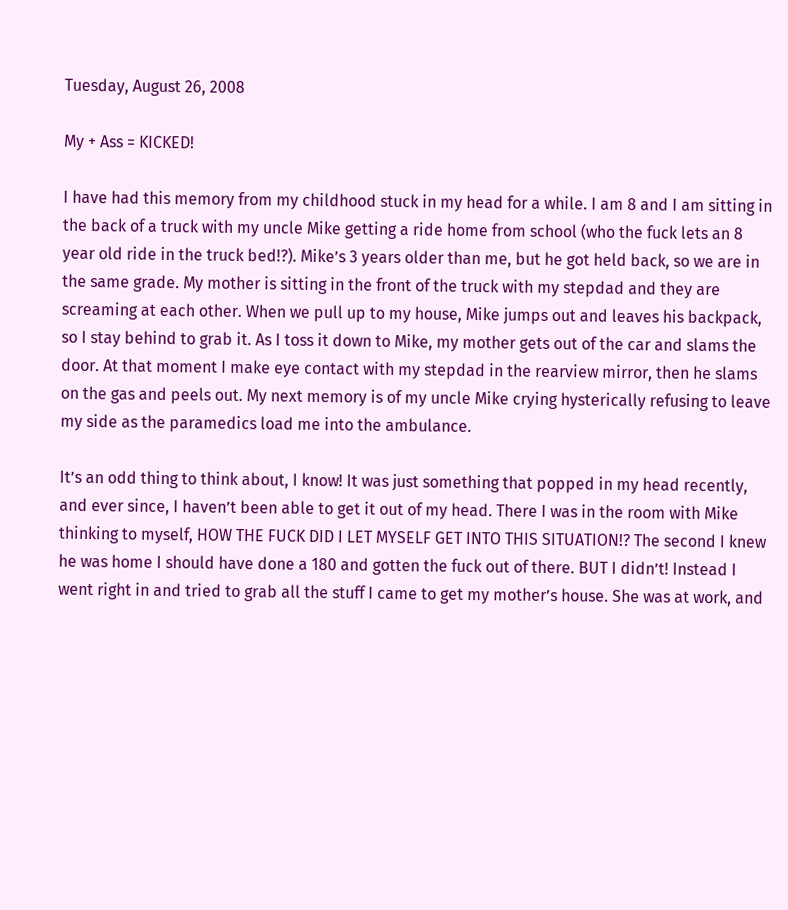Tuesday, August 26, 2008

My + Ass = KICKED!

I have had this memory from my childhood stuck in my head for a while. I am 8 and I am sitting in the back of a truck with my uncle Mike getting a ride home from school (who the fuck lets an 8 year old ride in the truck bed!?). Mike’s 3 years older than me, but he got held back, so we are in the same grade. My mother is sitting in the front of the truck with my stepdad and they are screaming at each other. When we pull up to my house, Mike jumps out and leaves his backpack, so I stay behind to grab it. As I toss it down to Mike, my mother gets out of the car and slams the door. At that moment I make eye contact with my stepdad in the rearview mirror, then he slams on the gas and peels out. My next memory is of my uncle Mike crying hysterically refusing to leave my side as the paramedics load me into the ambulance.

It’s an odd thing to think about, I know! It was just something that popped in my head recently, and ever since, I haven’t been able to get it out of my head. There I was in the room with Mike thinking to myself, HOW THE FUCK DID I LET MYSELF GET INTO THIS SITUATION!? The second I knew he was home I should have done a 180 and gotten the fuck out of there. BUT I didn’t! Instead I went right in and tried to grab all the stuff I came to get my mother’s house. She was at work, and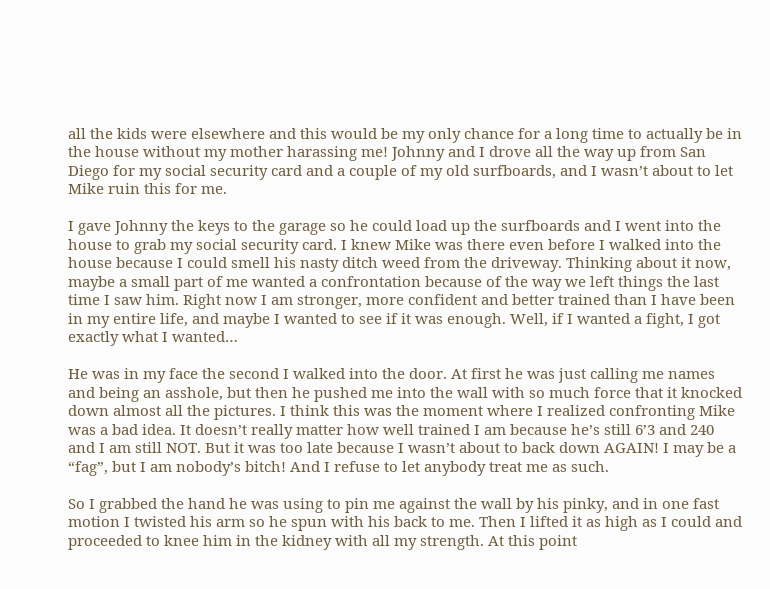all the kids were elsewhere and this would be my only chance for a long time to actually be in the house without my mother harassing me! Johnny and I drove all the way up from San Diego for my social security card and a couple of my old surfboards, and I wasn’t about to let Mike ruin this for me.

I gave Johnny the keys to the garage so he could load up the surfboards and I went into the house to grab my social security card. I knew Mike was there even before I walked into the house because I could smell his nasty ditch weed from the driveway. Thinking about it now, maybe a small part of me wanted a confrontation because of the way we left things the last time I saw him. Right now I am stronger, more confident and better trained than I have been in my entire life, and maybe I wanted to see if it was enough. Well, if I wanted a fight, I got exactly what I wanted…

He was in my face the second I walked into the door. At first he was just calling me names and being an asshole, but then he pushed me into the wall with so much force that it knocked down almost all the pictures. I think this was the moment where I realized confronting Mike was a bad idea. It doesn’t really matter how well trained I am because he’s still 6’3 and 240 and I am still NOT. But it was too late because I wasn’t about to back down AGAIN! I may be a “fag”, but I am nobody’s bitch! And I refuse to let anybody treat me as such.

So I grabbed the hand he was using to pin me against the wall by his pinky, and in one fast motion I twisted his arm so he spun with his back to me. Then I lifted it as high as I could and proceeded to knee him in the kidney with all my strength. At this point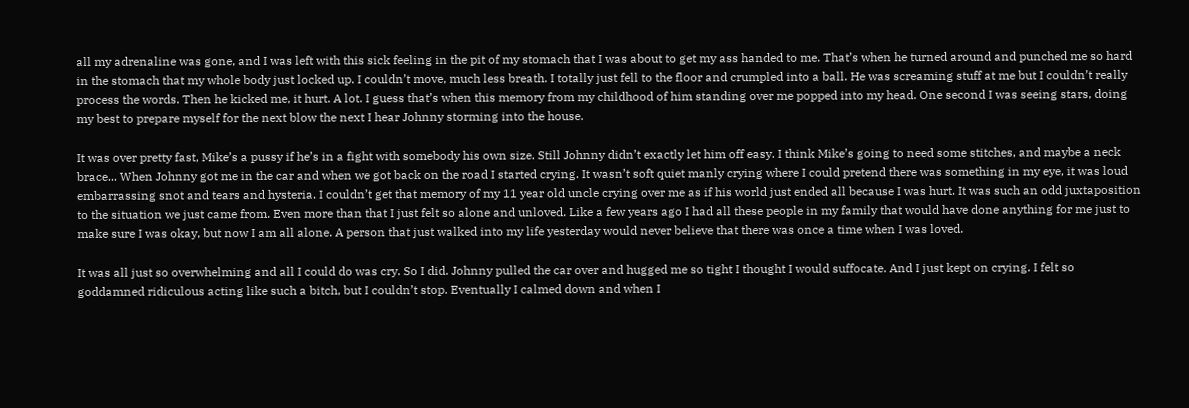all my adrenaline was gone, and I was left with this sick feeling in the pit of my stomach that I was about to get my ass handed to me. That’s when he turned around and punched me so hard in the stomach that my whole body just locked up. I couldn’t move, much less breath. I totally just fell to the floor and crumpled into a ball. He was screaming stuff at me but I couldn’t really process the words. Then he kicked me, it hurt. A lot. I guess that’s when this memory from my childhood of him standing over me popped into my head. One second I was seeing stars, doing my best to prepare myself for the next blow the next I hear Johnny storming into the house.

It was over pretty fast, Mike’s a pussy if he’s in a fight with somebody his own size. Still Johnny didn’t exactly let him off easy. I think Mike’s going to need some stitches, and maybe a neck brace... When Johnny got me in the car and when we got back on the road I started crying. It wasn’t soft quiet manly crying where I could pretend there was something in my eye, it was loud embarrassing snot and tears and hysteria. I couldn’t get that memory of my 11 year old uncle crying over me as if his world just ended all because I was hurt. It was such an odd juxtaposition to the situation we just came from. Even more than that I just felt so alone and unloved. Like a few years ago I had all these people in my family that would have done anything for me just to make sure I was okay, but now I am all alone. A person that just walked into my life yesterday would never believe that there was once a time when I was loved.

It was all just so overwhelming and all I could do was cry. So I did. Johnny pulled the car over and hugged me so tight I thought I would suffocate. And I just kept on crying. I felt so goddamned ridiculous acting like such a bitch, but I couldn’t stop. Eventually I calmed down and when I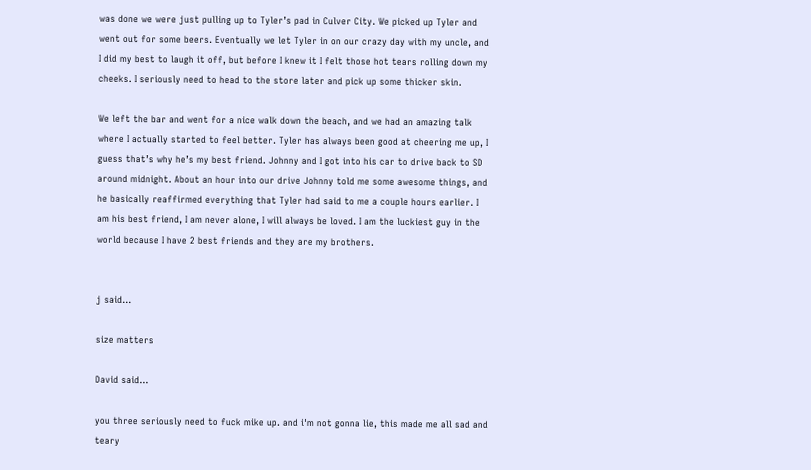was done we were just pulling up to Tyler’s pad in Culver City. We picked up Tyler and went out for some beers. Eventually we let Tyler in on our crazy day with my uncle, and I did my best to laugh it off, but before I knew it I felt those hot tears rolling down my cheeks. I seriously need to head to the store later and pick up some thicker skin.

We left the bar and went for a nice walk down the beach, and we had an amazing talk where I actually started to feel better. Tyler has always been good at cheering me up, I guess that’s why he’s my best friend. Johnny and I got into his car to drive back to SD around midnight. About an hour into our drive Johnny told me some awesome things, and he basically reaffirmed everything that Tyler had said to me a couple hours earlier. I am his best friend, I am never alone, I will always be loved. I am the luckiest guy in the world because I have 2 best friends and they are my brothers.


j said...

size matters

David said...

you three seriously need to fuck mike up. and i'm not gonna lie, this made me all sad and teary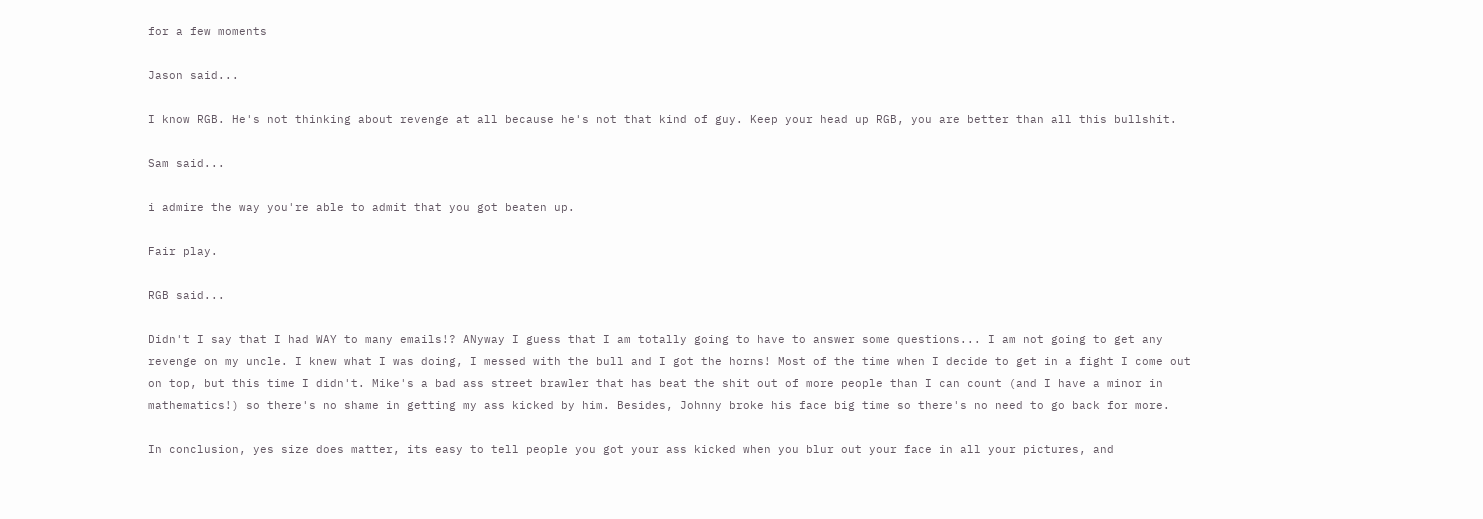for a few moments

Jason said...

I know RGB. He's not thinking about revenge at all because he's not that kind of guy. Keep your head up RGB, you are better than all this bullshit.

Sam said...

i admire the way you're able to admit that you got beaten up.

Fair play.

RGB said...

Didn't I say that I had WAY to many emails!? ANyway I guess that I am totally going to have to answer some questions... I am not going to get any revenge on my uncle. I knew what I was doing, I messed with the bull and I got the horns! Most of the time when I decide to get in a fight I come out on top, but this time I didn't. Mike's a bad ass street brawler that has beat the shit out of more people than I can count (and I have a minor in mathematics!) so there's no shame in getting my ass kicked by him. Besides, Johnny broke his face big time so there's no need to go back for more.

In conclusion, yes size does matter, its easy to tell people you got your ass kicked when you blur out your face in all your pictures, and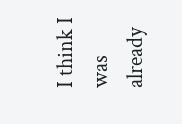I think I was already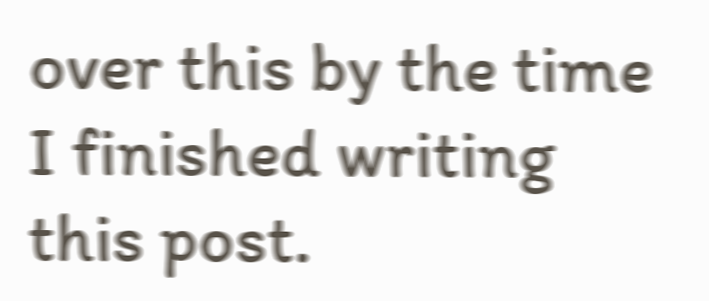over this by the time I finished writing this post.